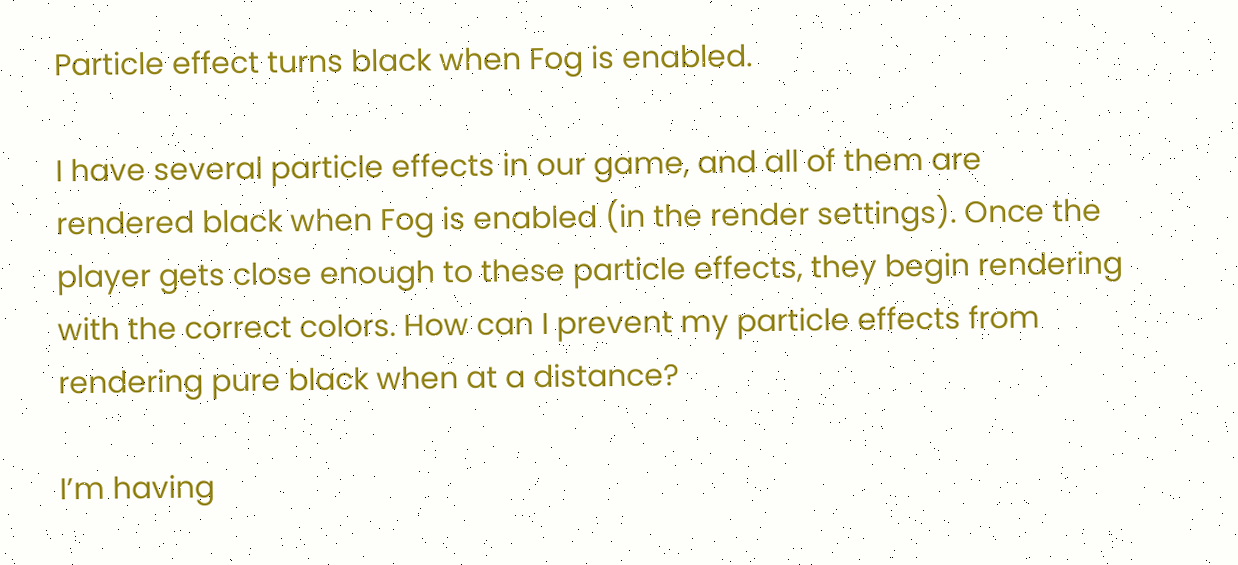Particle effect turns black when Fog is enabled.

I have several particle effects in our game, and all of them are rendered black when Fog is enabled (in the render settings). Once the player gets close enough to these particle effects, they begin rendering with the correct colors. How can I prevent my particle effects from rendering pure black when at a distance?

I’m having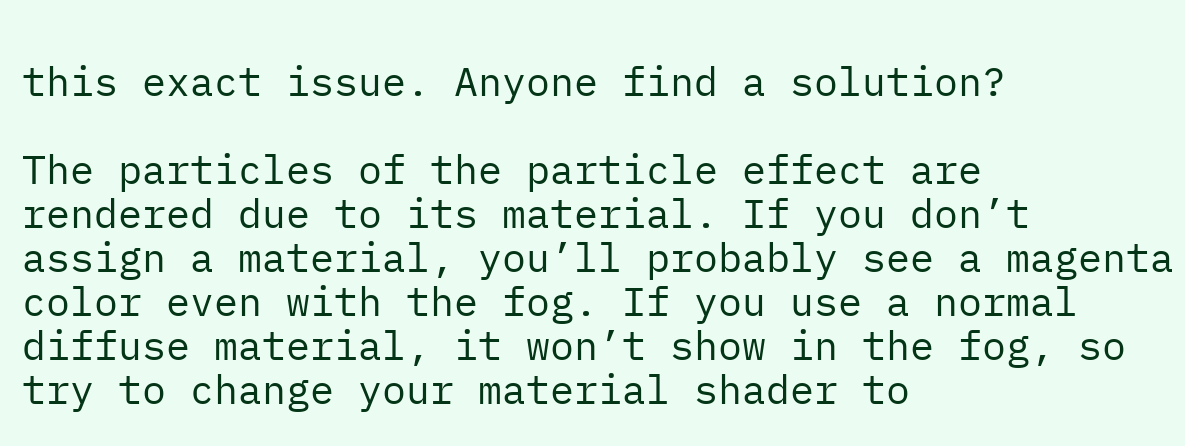this exact issue. Anyone find a solution?

The particles of the particle effect are rendered due to its material. If you don’t assign a material, you’ll probably see a magenta color even with the fog. If you use a normal diffuse material, it won’t show in the fog, so try to change your material shader to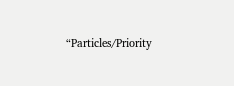“Particles/Priority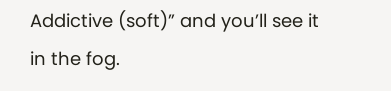Addictive (soft)” and you’ll see it in the fog.